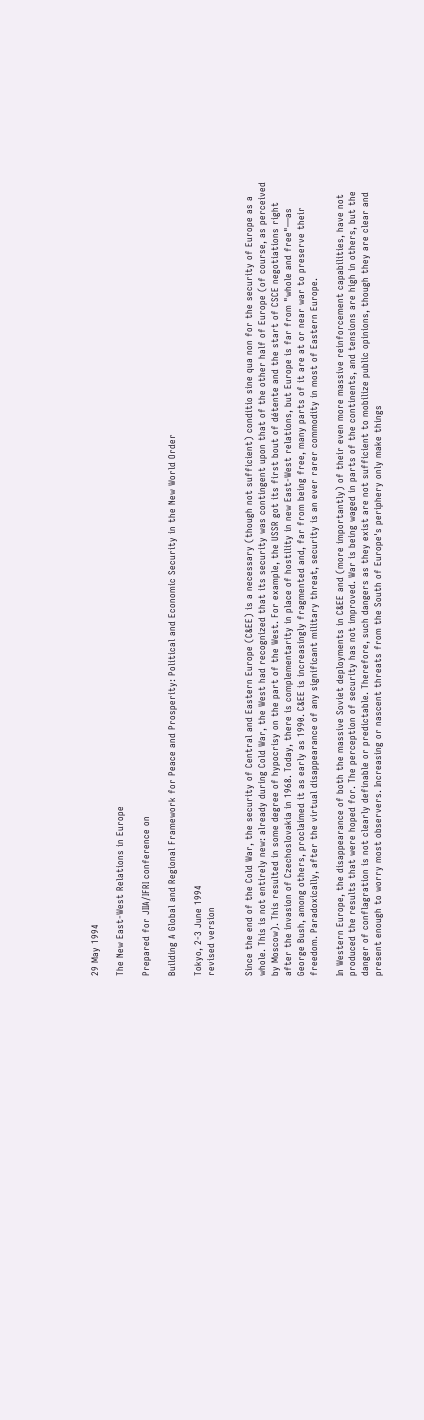29 May 1994

The New East-West Relations in Europe

Prepared for JIIA/IFRI conference on

Building A Global and Regional Framework for Peace and Prosperity: Political and Economic Security in the New World Order

Tokyo, 2-3 June 1994
revised version


Since the end of the Cold War, the security of Central and Eastern Europe (C&EE) is a necessary (though not sufficient) conditio sine qua non for the security of Europe as a whole. This is not entirely new: already during Cold War, the West had recognized that its security was contingent upon that of the other half of Europe (of course, as perceived by Moscow). This resulted in some degree of hypocrisy on the part of the West. For example, the USSR got its first bout of détente and the start of CSCE negotiations right after the invasion of Czechoslovakia in 1968. Today, there is complementarity in place of hostility in new East-West relations, but Europe is far from "whole and free"—as George Bush, among others, proclaimed it as early as 1990. C&EE is increasingly fragmented and, far from being free, many parts of it are at or near war to preserve their freedom. Paradoxically, after the virtual disappearance of any significant military threat, security is an ever rarer commodity in most of Eastern Europe.

In Western Europe, the disappearance of both the massive Soviet deployments in C&EE and (more importantly) of their even more massive reinforcement capabilities, have not produced the results that were hoped for. The perception of security has not improved. War is being waged in parts of the continents, and tensions are high in others, but the danger of conflagration is not clearly definable or predictable. Therefore, such dangers as they exist are not sufficient to mobilize public opinions, though they are clear and present enough to worry most observers. Increasing or nascent threats from the South of Europe's periphery only make things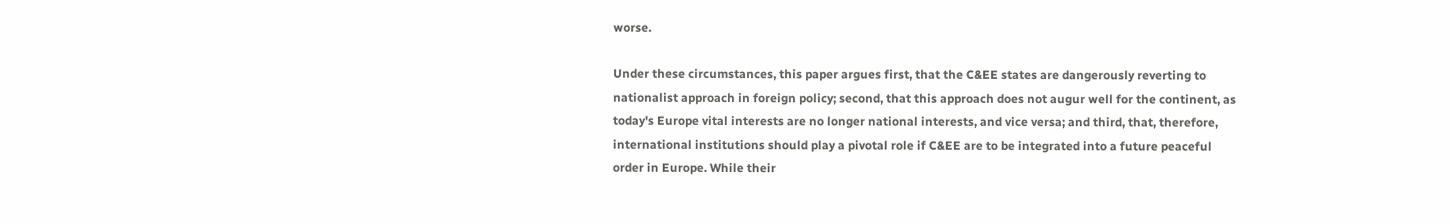worse.

Under these circumstances, this paper argues first, that the C&EE states are dangerously reverting to nationalist approach in foreign policy; second, that this approach does not augur well for the continent, as today's Europe vital interests are no longer national interests, and vice versa; and third, that, therefore, international institutions should play a pivotal role if C&EE are to be integrated into a future peaceful order in Europe. While their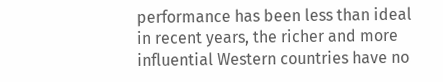performance has been less than ideal in recent years, the richer and more influential Western countries have no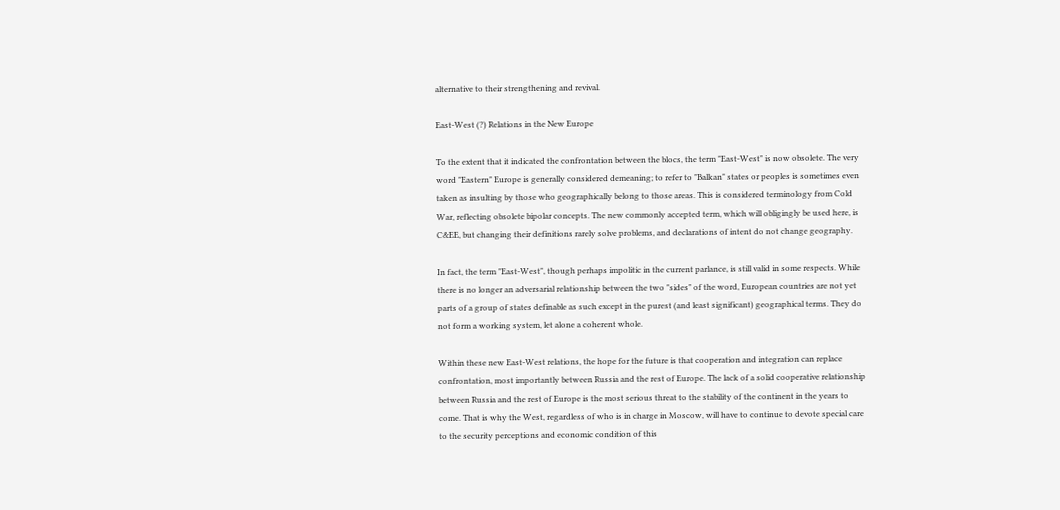alternative to their strengthening and revival.

East-West (?) Relations in the New Europe

To the extent that it indicated the confrontation between the blocs, the term "East-West" is now obsolete. The very word "Eastern" Europe is generally considered demeaning; to refer to "Balkan" states or peoples is sometimes even taken as insulting by those who geographically belong to those areas. This is considered terminology from Cold War, reflecting obsolete bipolar concepts. The new commonly accepted term, which will obligingly be used here, is C&EE, but changing their definitions rarely solve problems, and declarations of intent do not change geography.

In fact, the term "East-West", though perhaps impolitic in the current parlance, is still valid in some respects. While there is no longer an adversarial relationship between the two "sides" of the word, European countries are not yet parts of a group of states definable as such except in the purest (and least significant) geographical terms. They do not form a working system, let alone a coherent whole.

Within these new East-West relations, the hope for the future is that cooperation and integration can replace confrontation, most importantly between Russia and the rest of Europe. The lack of a solid cooperative relationship between Russia and the rest of Europe is the most serious threat to the stability of the continent in the years to come. That is why the West, regardless of who is in charge in Moscow, will have to continue to devote special care to the security perceptions and economic condition of this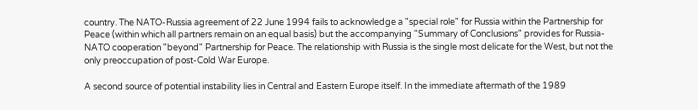country. The NATO-Russia agreement of 22 June 1994 fails to acknowledge a "special role" for Russia within the Partnership for Peace (within which all partners remain on an equal basis) but the accompanying "Summary of Conclusions" provides for Russia-NATO cooperation "beyond" Partnership for Peace. The relationship with Russia is the single most delicate for the West, but not the only preoccupation of post-Cold War Europe.

A second source of potential instability lies in Central and Eastern Europe itself. In the immediate aftermath of the 1989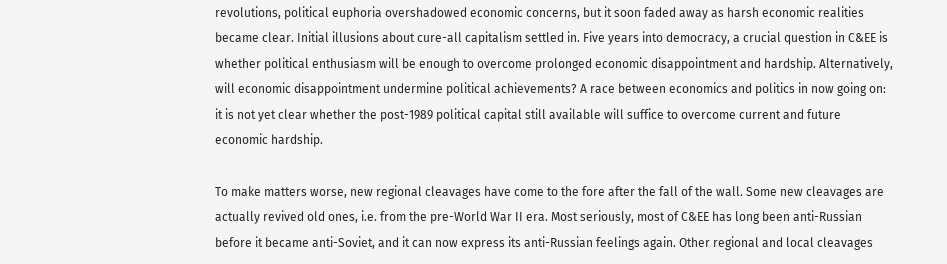revolutions, political euphoria overshadowed economic concerns, but it soon faded away as harsh economic realities became clear. Initial illusions about cure-all capitalism settled in. Five years into democracy, a crucial question in C&EE is whether political enthusiasm will be enough to overcome prolonged economic disappointment and hardship. Alternatively, will economic disappointment undermine political achievements? A race between economics and politics in now going on: it is not yet clear whether the post-1989 political capital still available will suffice to overcome current and future economic hardship.

To make matters worse, new regional cleavages have come to the fore after the fall of the wall. Some new cleavages are actually revived old ones, i.e. from the pre-World War II era. Most seriously, most of C&EE has long been anti-Russian before it became anti-Soviet, and it can now express its anti-Russian feelings again. Other regional and local cleavages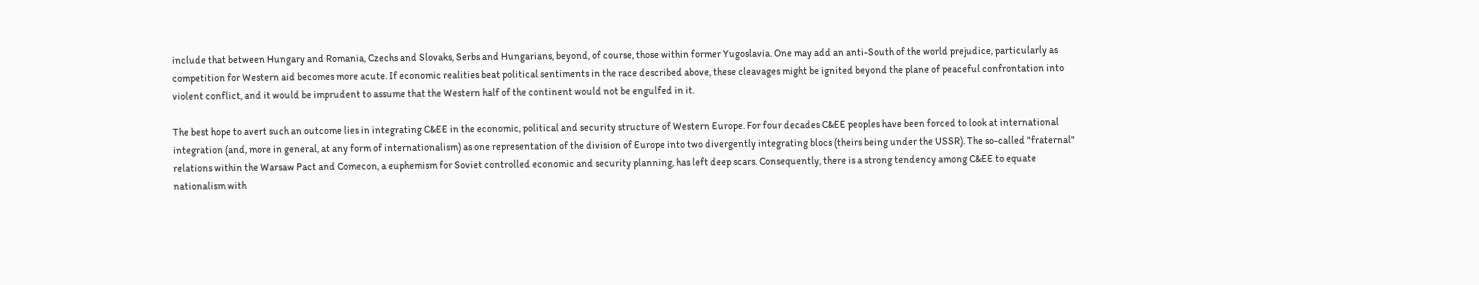include that between Hungary and Romania, Czechs and Slovaks, Serbs and Hungarians, beyond, of course, those within former Yugoslavia. One may add an anti-South of the world prejudice, particularly as competition for Western aid becomes more acute. If economic realities beat political sentiments in the race described above, these cleavages might be ignited beyond the plane of peaceful confrontation into violent conflict, and it would be imprudent to assume that the Western half of the continent would not be engulfed in it.

The best hope to avert such an outcome lies in integrating C&EE in the economic, political and security structure of Western Europe. For four decades C&EE peoples have been forced to look at international integration (and, more in general, at any form of internationalism) as one representation of the division of Europe into two divergently integrating blocs (theirs being under the USSR). The so-called "fraternal" relations within the Warsaw Pact and Comecon, a euphemism for Soviet controlled economic and security planning, has left deep scars. Consequently, there is a strong tendency among C&EE to equate nationalism with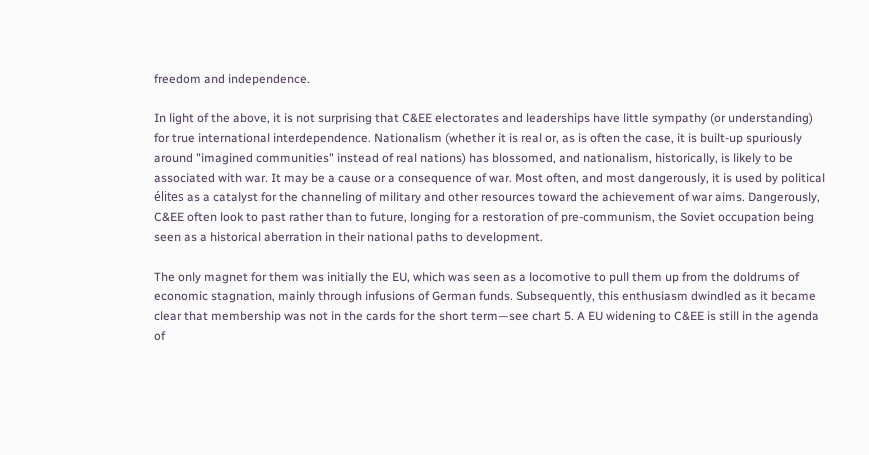freedom and independence.

In light of the above, it is not surprising that C&EE electorates and leaderships have little sympathy (or understanding) for true international interdependence. Nationalism (whether it is real or, as is often the case, it is built-up spuriously around "imagined communities" instead of real nations) has blossomed, and nationalism, historically, is likely to be associated with war. It may be a cause or a consequence of war. Most often, and most dangerously, it is used by political élites as a catalyst for the channeling of military and other resources toward the achievement of war aims. Dangerously, C&EE often look to past rather than to future, longing for a restoration of pre-communism, the Soviet occupation being seen as a historical aberration in their national paths to development.

The only magnet for them was initially the EU, which was seen as a locomotive to pull them up from the doldrums of economic stagnation, mainly through infusions of German funds. Subsequently, this enthusiasm dwindled as it became clear that membership was not in the cards for the short term—see chart 5. A EU widening to C&EE is still in the agenda of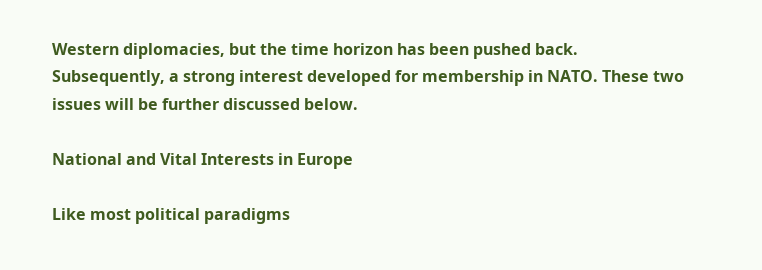Western diplomacies, but the time horizon has been pushed back. Subsequently, a strong interest developed for membership in NATO. These two issues will be further discussed below.

National and Vital Interests in Europe

Like most political paradigms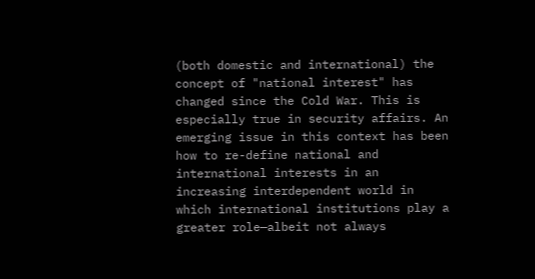(both domestic and international) the concept of "national interest" has changed since the Cold War. This is especially true in security affairs. An emerging issue in this context has been how to re-define national and international interests in an increasing interdependent world in which international institutions play a greater role—albeit not always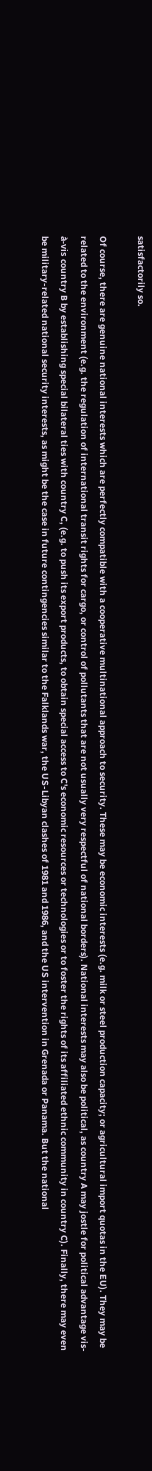satisfactorily so.

Of course, there are genuine national interests which are perfectly compatible with a cooperative multinational approach to security. These may be economic interests (e.g. milk or steel production capacity; or agricultural import quotas in the EU). They may be related to the environment (e.g. the regulation of international transit rights for cargo, or control of pollutants that are not usually very respectful of national borders). National interests may also be political, as country A may jostle for political advantage vis-à-vis country B by establishing special bilateral ties with country C, (e.g. to push its export products, to obtain special access to C's economic resources or technologies or to foster the rights of its affiliated ethnic community in country C). Finally, there may even be military-related national security interests, as might be the case in future contingencies similar to the Falklands war, the US-Libyan clashes of 1981 and 1986, and the US intervention in Grenada or Panama. But the national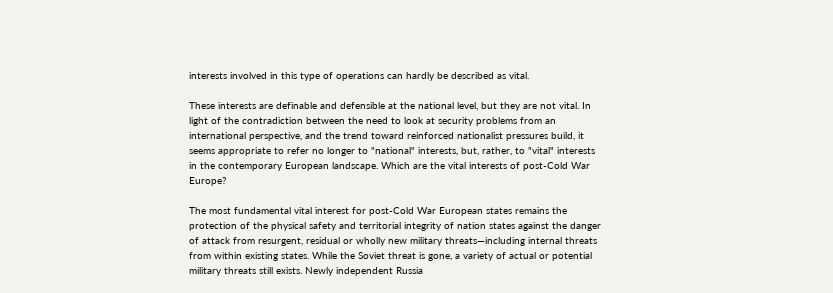interests involved in this type of operations can hardly be described as vital.

These interests are definable and defensible at the national level, but they are not vital. In light of the contradiction between the need to look at security problems from an international perspective, and the trend toward reinforced nationalist pressures build, it seems appropriate to refer no longer to "national" interests, but, rather, to "vital" interests in the contemporary European landscape. Which are the vital interests of post-Cold War Europe?

The most fundamental vital interest for post-Cold War European states remains the protection of the physical safety and territorial integrity of nation states against the danger of attack from resurgent, residual or wholly new military threats—including internal threats from within existing states. While the Soviet threat is gone, a variety of actual or potential military threats still exists. Newly independent Russia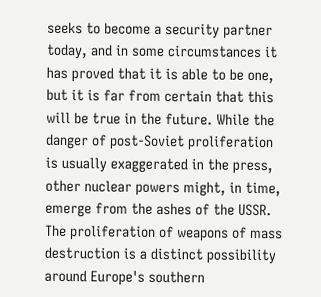seeks to become a security partner today, and in some circumstances it has proved that it is able to be one, but it is far from certain that this will be true in the future. While the danger of post-Soviet proliferation is usually exaggerated in the press, other nuclear powers might, in time, emerge from the ashes of the USSR. The proliferation of weapons of mass destruction is a distinct possibility around Europe's southern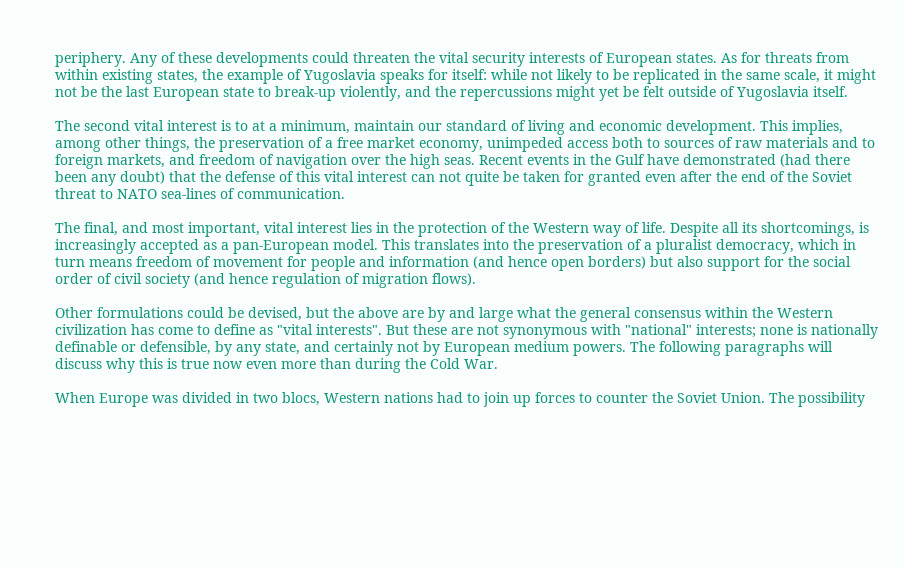periphery. Any of these developments could threaten the vital security interests of European states. As for threats from within existing states, the example of Yugoslavia speaks for itself: while not likely to be replicated in the same scale, it might not be the last European state to break-up violently, and the repercussions might yet be felt outside of Yugoslavia itself.

The second vital interest is to at a minimum, maintain our standard of living and economic development. This implies, among other things, the preservation of a free market economy, unimpeded access both to sources of raw materials and to foreign markets, and freedom of navigation over the high seas. Recent events in the Gulf have demonstrated (had there been any doubt) that the defense of this vital interest can not quite be taken for granted even after the end of the Soviet threat to NATO sea-lines of communication.

The final, and most important, vital interest lies in the protection of the Western way of life. Despite all its shortcomings, is increasingly accepted as a pan-European model. This translates into the preservation of a pluralist democracy, which in turn means freedom of movement for people and information (and hence open borders) but also support for the social order of civil society (and hence regulation of migration flows).

Other formulations could be devised, but the above are by and large what the general consensus within the Western civilization has come to define as "vital interests". But these are not synonymous with "national" interests; none is nationally definable or defensible, by any state, and certainly not by European medium powers. The following paragraphs will discuss why this is true now even more than during the Cold War.

When Europe was divided in two blocs, Western nations had to join up forces to counter the Soviet Union. The possibility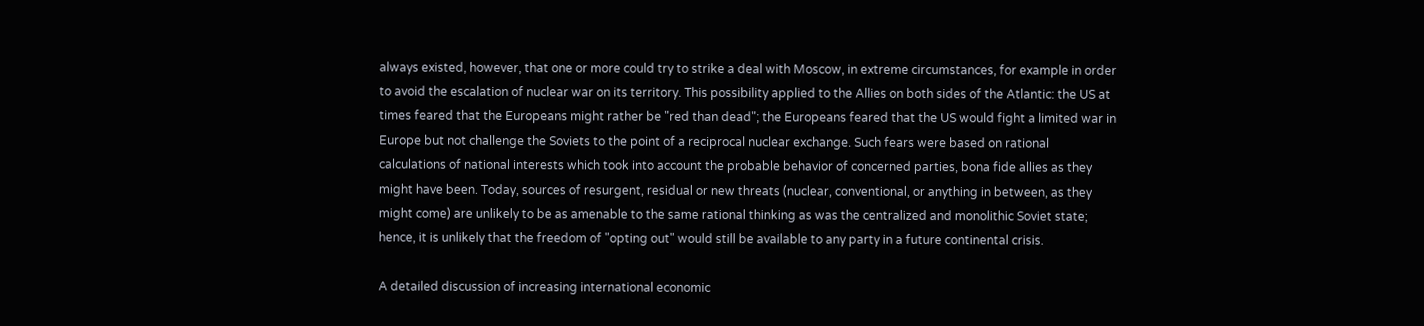always existed, however, that one or more could try to strike a deal with Moscow, in extreme circumstances, for example in order to avoid the escalation of nuclear war on its territory. This possibility applied to the Allies on both sides of the Atlantic: the US at times feared that the Europeans might rather be "red than dead"; the Europeans feared that the US would fight a limited war in Europe but not challenge the Soviets to the point of a reciprocal nuclear exchange. Such fears were based on rational calculations of national interests which took into account the probable behavior of concerned parties, bona fide allies as they might have been. Today, sources of resurgent, residual or new threats (nuclear, conventional, or anything in between, as they might come) are unlikely to be as amenable to the same rational thinking as was the centralized and monolithic Soviet state; hence, it is unlikely that the freedom of "opting out" would still be available to any party in a future continental crisis.

A detailed discussion of increasing international economic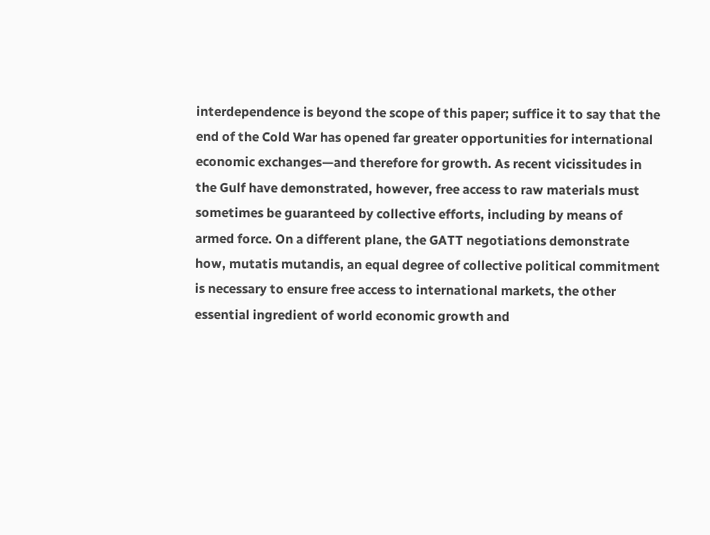interdependence is beyond the scope of this paper; suffice it to say that the end of the Cold War has opened far greater opportunities for international economic exchanges—and therefore for growth. As recent vicissitudes in the Gulf have demonstrated, however, free access to raw materials must sometimes be guaranteed by collective efforts, including by means of armed force. On a different plane, the GATT negotiations demonstrate how, mutatis mutandis, an equal degree of collective political commitment is necessary to ensure free access to international markets, the other essential ingredient of world economic growth and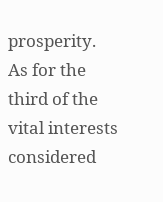prosperity.
As for the third of the vital interests considered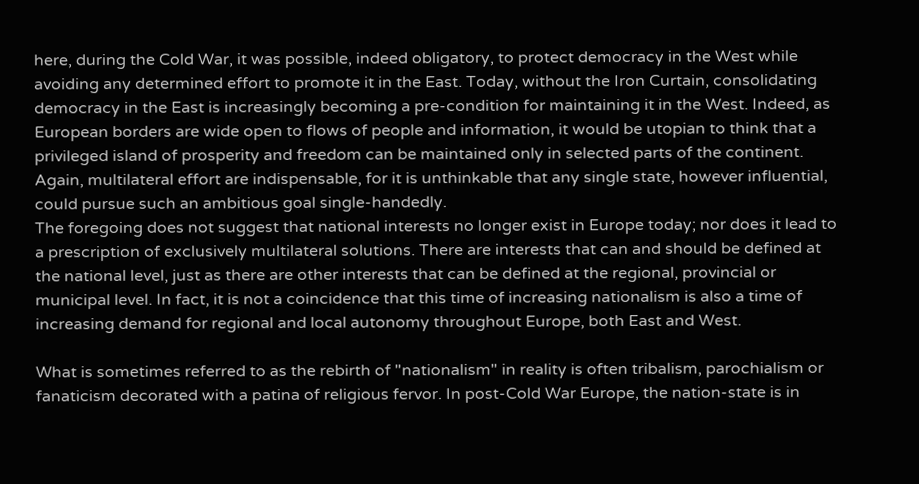here, during the Cold War, it was possible, indeed obligatory, to protect democracy in the West while avoiding any determined effort to promote it in the East. Today, without the Iron Curtain, consolidating democracy in the East is increasingly becoming a pre-condition for maintaining it in the West. Indeed, as European borders are wide open to flows of people and information, it would be utopian to think that a privileged island of prosperity and freedom can be maintained only in selected parts of the continent. Again, multilateral effort are indispensable, for it is unthinkable that any single state, however influential, could pursue such an ambitious goal single-handedly.
The foregoing does not suggest that national interests no longer exist in Europe today; nor does it lead to a prescription of exclusively multilateral solutions. There are interests that can and should be defined at the national level, just as there are other interests that can be defined at the regional, provincial or municipal level. In fact, it is not a coincidence that this time of increasing nationalism is also a time of increasing demand for regional and local autonomy throughout Europe, both East and West.

What is sometimes referred to as the rebirth of "nationalism" in reality is often tribalism, parochialism or fanaticism decorated with a patina of religious fervor. In post-Cold War Europe, the nation-state is in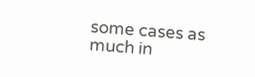some cases as much in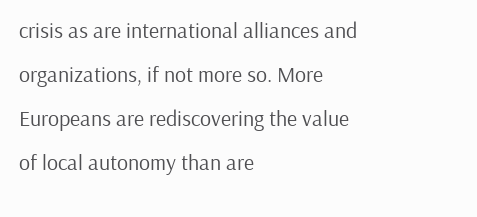crisis as are international alliances and organizations, if not more so. More Europeans are rediscovering the value of local autonomy than are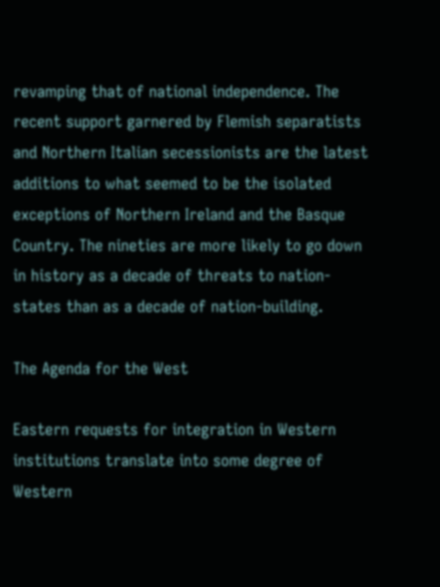revamping that of national independence. The recent support garnered by Flemish separatists and Northern Italian secessionists are the latest additions to what seemed to be the isolated exceptions of Northern Ireland and the Basque Country. The nineties are more likely to go down in history as a decade of threats to nation-states than as a decade of nation-building.

The Agenda for the West

Eastern requests for integration in Western institutions translate into some degree of Western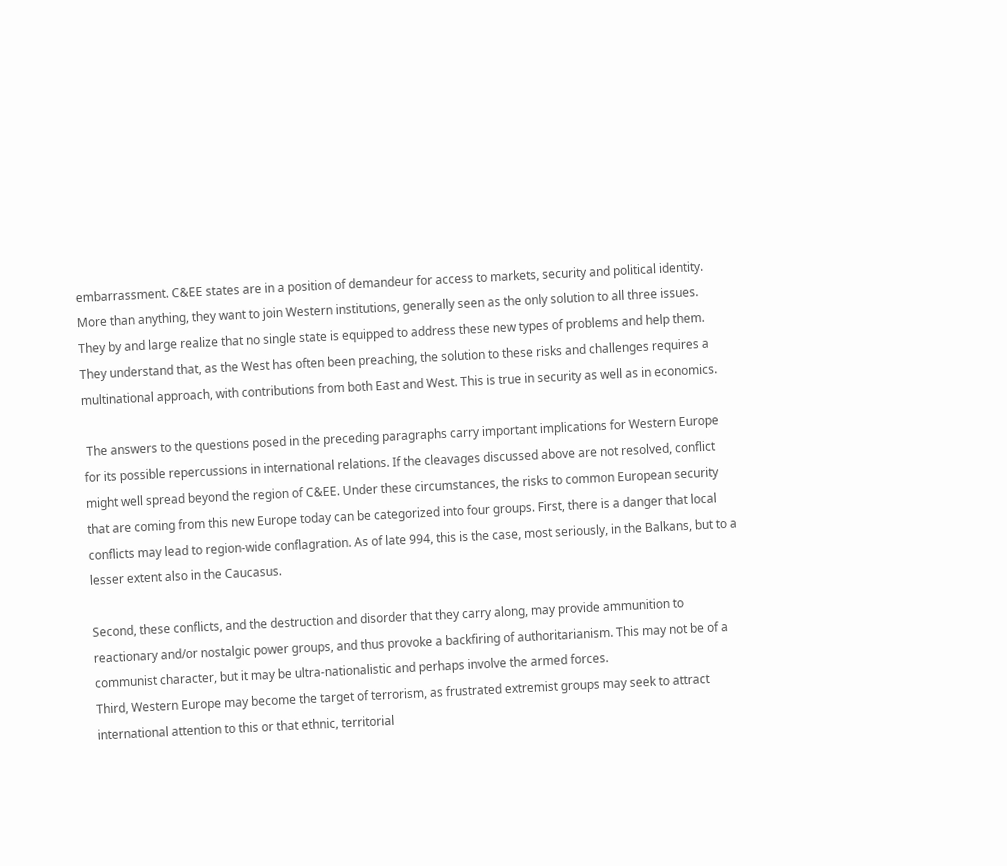embarrassment. C&EE states are in a position of demandeur for access to markets, security and political identity. More than anything, they want to join Western institutions, generally seen as the only solution to all three issues. They by and large realize that no single state is equipped to address these new types of problems and help them. They understand that, as the West has often been preaching, the solution to these risks and challenges requires a multinational approach, with contributions from both East and West. This is true in security as well as in economics.

 The answers to the questions posed in the preceding paragraphs carry important implications for Western Europe for its possible repercussions in international relations. If the cleavages discussed above are not resolved, conflict might well spread beyond the region of C&EE. Under these circumstances, the risks to common European security that are coming from this new Europe today can be categorized into four groups. First, there is a danger that local conflicts may lead to region-wide conflagration. As of late 994, this is the case, most seriously, in the Balkans, but to a lesser extent also in the Caucasus.

Second, these conflicts, and the destruction and disorder that they carry along, may provide ammunition to reactionary and/or nostalgic power groups, and thus provoke a backfiring of authoritarianism. This may not be of a communist character, but it may be ultra-nationalistic and perhaps involve the armed forces.
Third, Western Europe may become the target of terrorism, as frustrated extremist groups may seek to attract international attention to this or that ethnic, territorial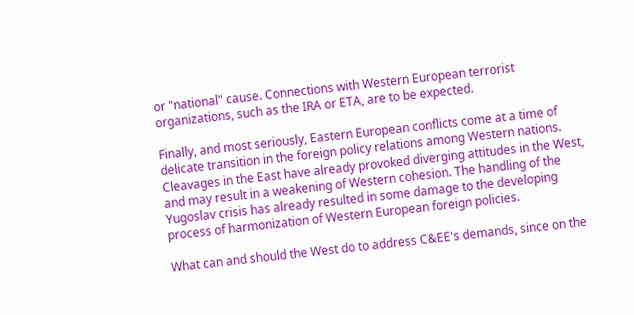or "national" cause. Connections with Western European terrorist organizations, such as the IRA or ETA, are to be expected.

Finally, and most seriously, Eastern European conflicts come at a time of delicate transition in the foreign policy relations among Western nations. Cleavages in the East have already provoked diverging attitudes in the West, and may result in a weakening of Western cohesion. The handling of the Yugoslav crisis has already resulted in some damage to the developing process of harmonization of Western European foreign policies.

What can and should the West do to address C&EE's demands, since on the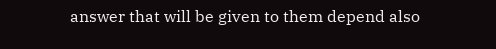answer that will be given to them depend also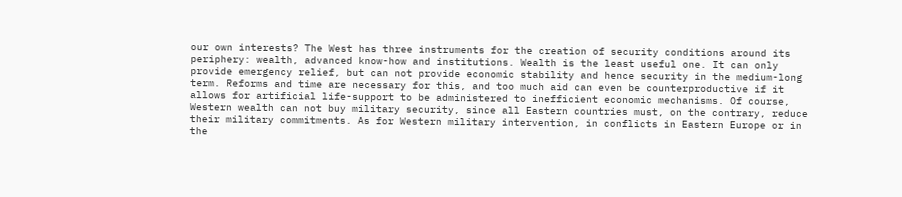our own interests? The West has three instruments for the creation of security conditions around its periphery: wealth, advanced know-how and institutions. Wealth is the least useful one. It can only provide emergency relief, but can not provide economic stability and hence security in the medium-long term. Reforms and time are necessary for this, and too much aid can even be counterproductive if it allows for artificial life-support to be administered to inefficient economic mechanisms. Of course, Western wealth can not buy military security, since all Eastern countries must, on the contrary, reduce their military commitments. As for Western military intervention, in conflicts in Eastern Europe or in the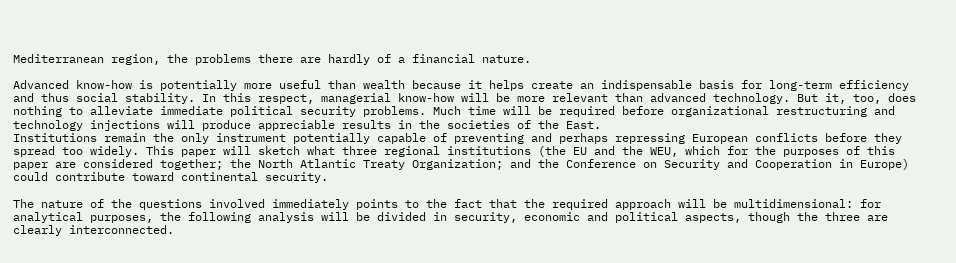Mediterranean region, the problems there are hardly of a financial nature.

Advanced know-how is potentially more useful than wealth because it helps create an indispensable basis for long-term efficiency and thus social stability. In this respect, managerial know-how will be more relevant than advanced technology. But it, too, does nothing to alleviate immediate political security problems. Much time will be required before organizational restructuring and technology injections will produce appreciable results in the societies of the East.
Institutions remain the only instrument potentially capable of preventing and perhaps repressing European conflicts before they spread too widely. This paper will sketch what three regional institutions (the EU and the WEU, which for the purposes of this paper are considered together; the North Atlantic Treaty Organization; and the Conference on Security and Cooperation in Europe) could contribute toward continental security.

The nature of the questions involved immediately points to the fact that the required approach will be multidimensional: for analytical purposes, the following analysis will be divided in security, economic and political aspects, though the three are clearly interconnected.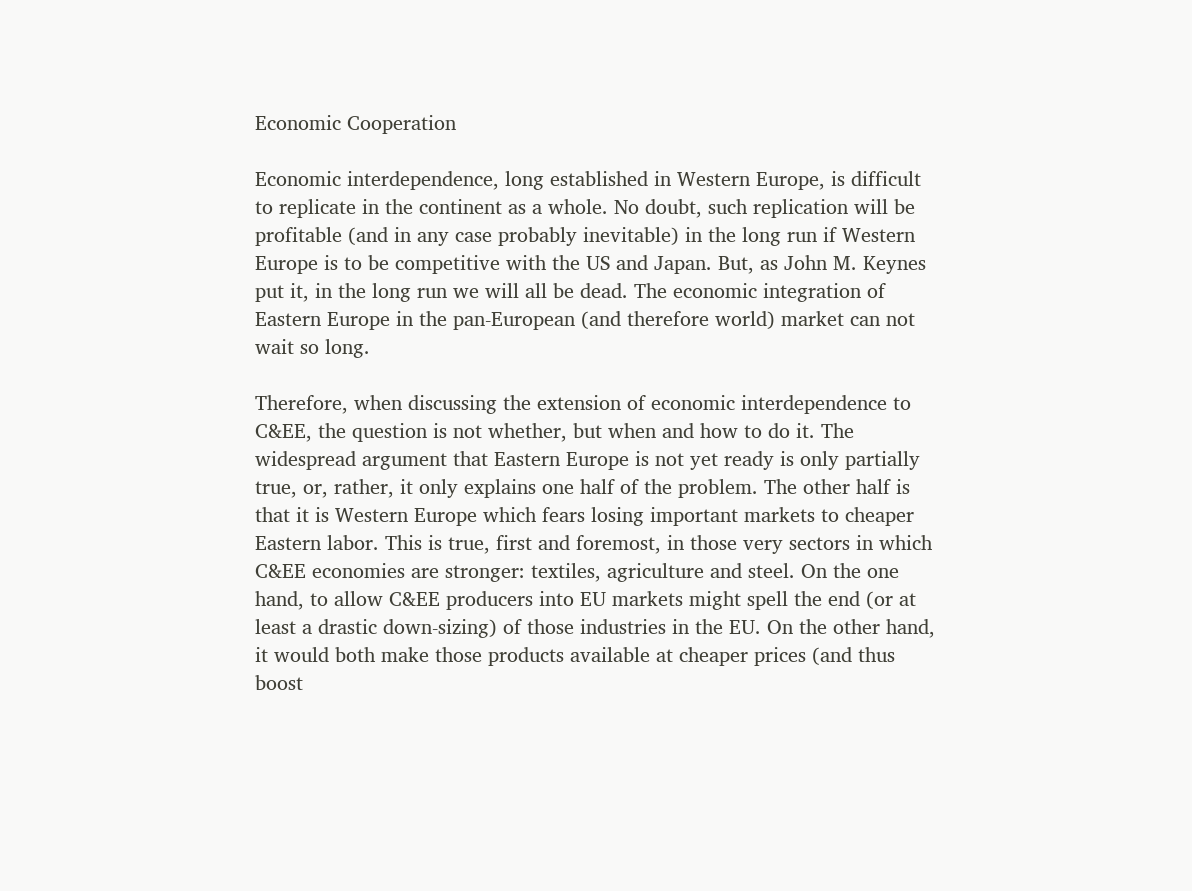Economic Cooperation

Economic interdependence, long established in Western Europe, is difficult to replicate in the continent as a whole. No doubt, such replication will be profitable (and in any case probably inevitable) in the long run if Western Europe is to be competitive with the US and Japan. But, as John M. Keynes put it, in the long run we will all be dead. The economic integration of Eastern Europe in the pan-European (and therefore world) market can not wait so long.

Therefore, when discussing the extension of economic interdependence to C&EE, the question is not whether, but when and how to do it. The widespread argument that Eastern Europe is not yet ready is only partially true, or, rather, it only explains one half of the problem. The other half is that it is Western Europe which fears losing important markets to cheaper Eastern labor. This is true, first and foremost, in those very sectors in which C&EE economies are stronger: textiles, agriculture and steel. On the one hand, to allow C&EE producers into EU markets might spell the end (or at least a drastic down-sizing) of those industries in the EU. On the other hand, it would both make those products available at cheaper prices (and thus boost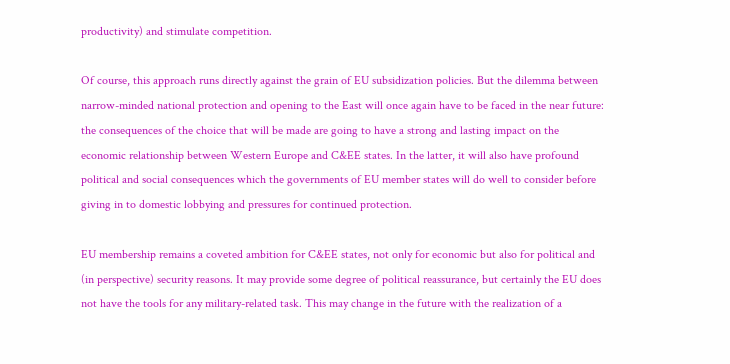productivity) and stimulate competition.

Of course, this approach runs directly against the grain of EU subsidization policies. But the dilemma between narrow-minded national protection and opening to the East will once again have to be faced in the near future: the consequences of the choice that will be made are going to have a strong and lasting impact on the economic relationship between Western Europe and C&EE states. In the latter, it will also have profound political and social consequences which the governments of EU member states will do well to consider before giving in to domestic lobbying and pressures for continued protection.

EU membership remains a coveted ambition for C&EE states, not only for economic but also for political and (in perspective) security reasons. It may provide some degree of political reassurance, but certainly the EU does not have the tools for any military-related task. This may change in the future with the realization of a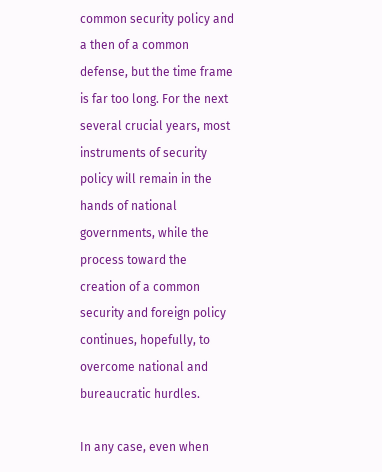common security policy and a then of a common defense, but the time frame is far too long. For the next several crucial years, most instruments of security policy will remain in the hands of national governments, while the process toward the creation of a common security and foreign policy continues, hopefully, to overcome national and bureaucratic hurdles.

In any case, even when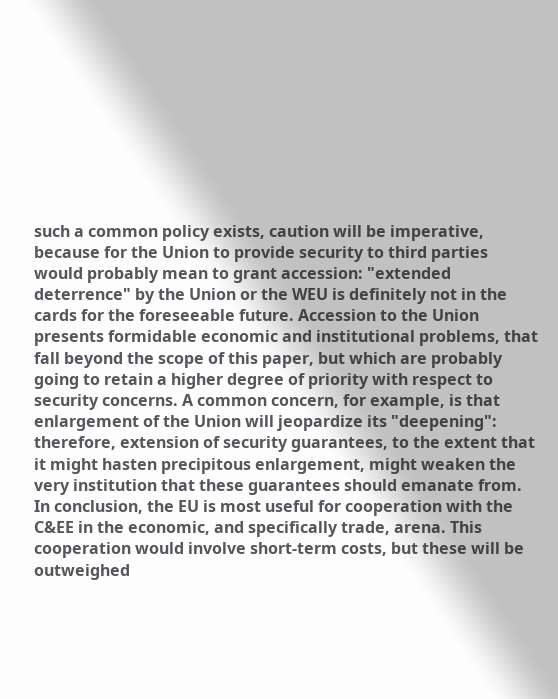such a common policy exists, caution will be imperative, because for the Union to provide security to third parties would probably mean to grant accession: "extended deterrence" by the Union or the WEU is definitely not in the cards for the foreseeable future. Accession to the Union presents formidable economic and institutional problems, that fall beyond the scope of this paper, but which are probably going to retain a higher degree of priority with respect to security concerns. A common concern, for example, is that enlargement of the Union will jeopardize its "deepening": therefore, extension of security guarantees, to the extent that it might hasten precipitous enlargement, might weaken the very institution that these guarantees should emanate from.
In conclusion, the EU is most useful for cooperation with the C&EE in the economic, and specifically trade, arena. This cooperation would involve short-term costs, but these will be outweighed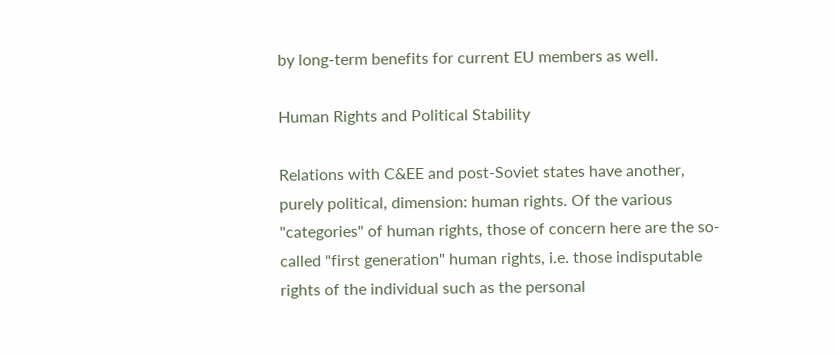by long-term benefits for current EU members as well.

Human Rights and Political Stability

Relations with C&EE and post-Soviet states have another, purely political, dimension: human rights. Of the various "categories" of human rights, those of concern here are the so-called "first generation" human rights, i.e. those indisputable rights of the individual such as the personal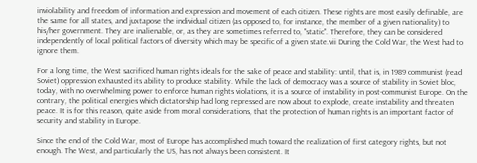inviolability and freedom of information and expression and movement of each citizen. These rights are most easily definable, are the same for all states, and juxtapose the individual citizen (as opposed to, for instance, the member of a given nationality) to his/her government. They are inalienable, or, as they are sometimes referred to, "static". Therefore, they can be considered independently of local political factors of diversity which may be specific of a given state.vii During the Cold War, the West had to ignore them.

For a long time, the West sacrificed human rights ideals for the sake of peace and stability: until, that is, in 1989 communist (read Soviet) oppression exhausted its ability to produce stability. While the lack of democracy was a source of stability in Soviet bloc, today, with no overwhelming power to enforce human rights violations, it is a source of instability in post-communist Europe. On the contrary, the political energies which dictatorship had long repressed are now about to explode, create instability and threaten peace. It is for this reason, quite aside from moral considerations, that the protection of human rights is an important factor of security and stability in Europe.

Since the end of the Cold War, most of Europe has accomplished much toward the realization of first category rights, but not enough. The West, and particularly the US, has not always been consistent. It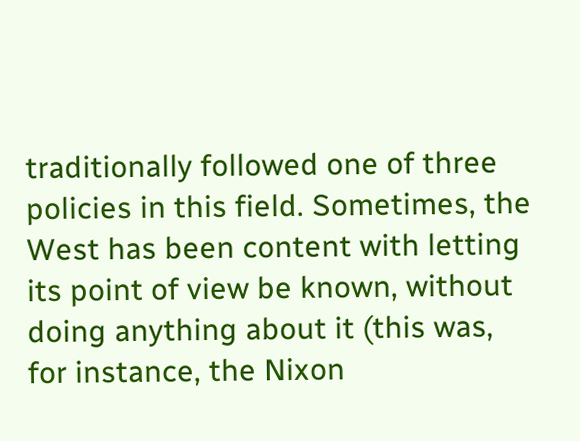traditionally followed one of three policies in this field. Sometimes, the West has been content with letting its point of view be known, without doing anything about it (this was, for instance, the Nixon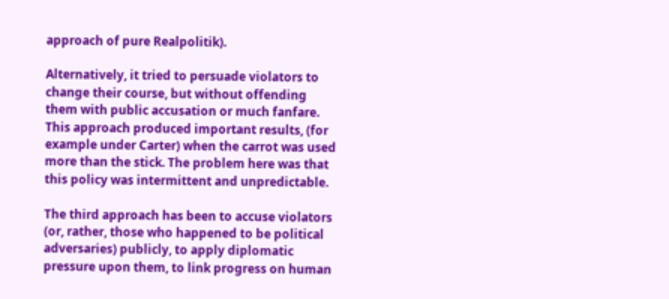approach of pure Realpolitik).

Alternatively, it tried to persuade violators to change their course, but without offending them with public accusation or much fanfare. This approach produced important results, (for example under Carter) when the carrot was used more than the stick. The problem here was that this policy was intermittent and unpredictable.

The third approach has been to accuse violators (or, rather, those who happened to be political adversaries) publicly, to apply diplomatic pressure upon them, to link progress on human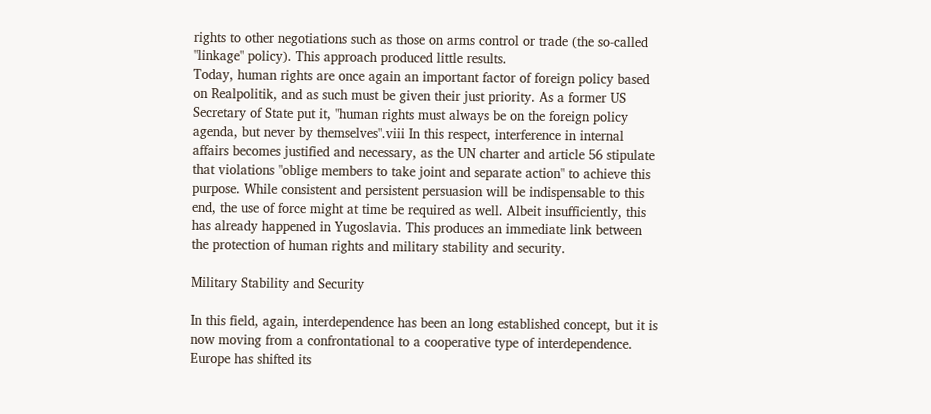rights to other negotiations such as those on arms control or trade (the so-called "linkage" policy). This approach produced little results.
Today, human rights are once again an important factor of foreign policy based on Realpolitik, and as such must be given their just priority. As a former US Secretary of State put it, "human rights must always be on the foreign policy agenda, but never by themselves".viii In this respect, interference in internal affairs becomes justified and necessary, as the UN charter and article 56 stipulate that violations "oblige members to take joint and separate action" to achieve this purpose. While consistent and persistent persuasion will be indispensable to this end, the use of force might at time be required as well. Albeit insufficiently, this has already happened in Yugoslavia. This produces an immediate link between the protection of human rights and military stability and security.

Military Stability and Security

In this field, again, interdependence has been an long established concept, but it is now moving from a confrontational to a cooperative type of interdependence. Europe has shifted its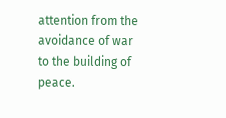attention from the avoidance of war to the building of peace.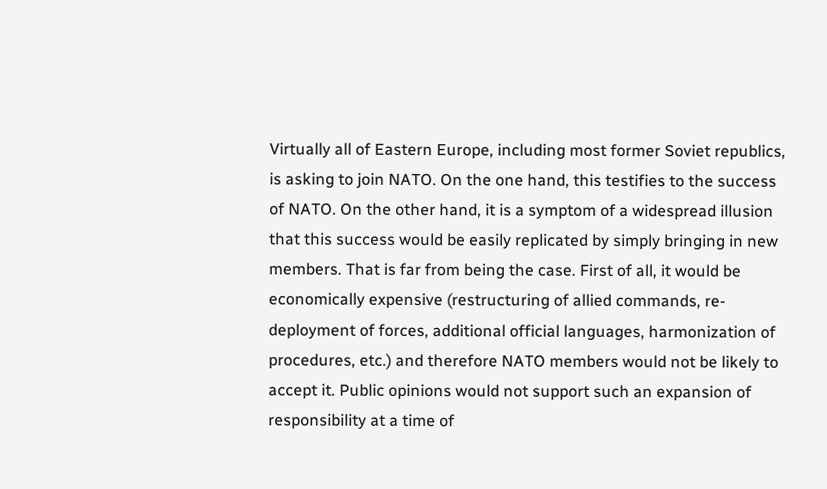Virtually all of Eastern Europe, including most former Soviet republics, is asking to join NATO. On the one hand, this testifies to the success of NATO. On the other hand, it is a symptom of a widespread illusion that this success would be easily replicated by simply bringing in new members. That is far from being the case. First of all, it would be economically expensive (restructuring of allied commands, re-deployment of forces, additional official languages, harmonization of procedures, etc.) and therefore NATO members would not be likely to accept it. Public opinions would not support such an expansion of responsibility at a time of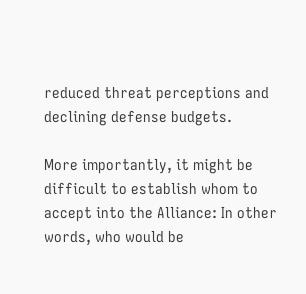reduced threat perceptions and declining defense budgets.

More importantly, it might be difficult to establish whom to accept into the Alliance: In other words, who would be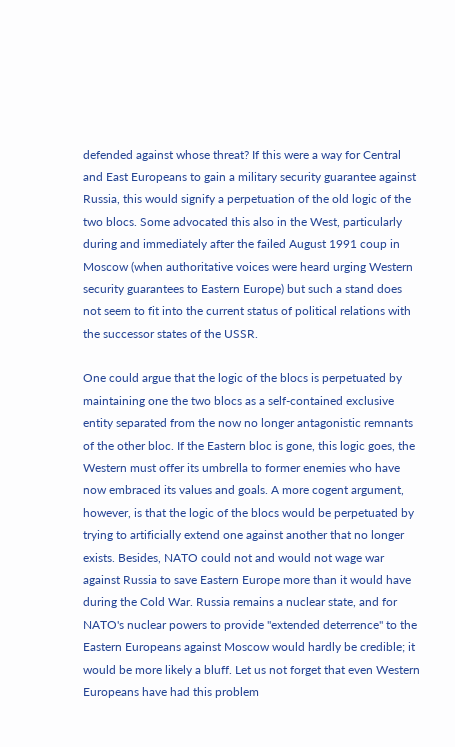defended against whose threat? If this were a way for Central and East Europeans to gain a military security guarantee against Russia, this would signify a perpetuation of the old logic of the two blocs. Some advocated this also in the West, particularly during and immediately after the failed August 1991 coup in Moscow (when authoritative voices were heard urging Western security guarantees to Eastern Europe) but such a stand does not seem to fit into the current status of political relations with the successor states of the USSR.

One could argue that the logic of the blocs is perpetuated by maintaining one the two blocs as a self-contained exclusive entity separated from the now no longer antagonistic remnants of the other bloc. If the Eastern bloc is gone, this logic goes, the Western must offer its umbrella to former enemies who have now embraced its values and goals. A more cogent argument, however, is that the logic of the blocs would be perpetuated by trying to artificially extend one against another that no longer exists. Besides, NATO could not and would not wage war against Russia to save Eastern Europe more than it would have during the Cold War. Russia remains a nuclear state, and for NATO's nuclear powers to provide "extended deterrence" to the Eastern Europeans against Moscow would hardly be credible; it would be more likely a bluff. Let us not forget that even Western Europeans have had this problem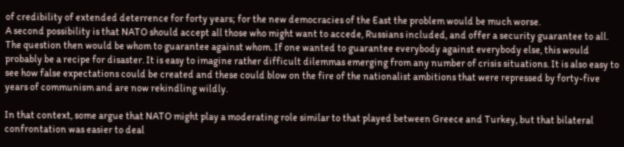of credibility of extended deterrence for forty years; for the new democracies of the East the problem would be much worse.
A second possibility is that NATO should accept all those who might want to accede, Russians included, and offer a security guarantee to all. The question then would be whom to guarantee against whom. If one wanted to guarantee everybody against everybody else, this would probably be a recipe for disaster. It is easy to imagine rather difficult dilemmas emerging from any number of crisis situations. It is also easy to see how false expectations could be created and these could blow on the fire of the nationalist ambitions that were repressed by forty-five years of communism and are now rekindling wildly.

In that context, some argue that NATO might play a moderating role similar to that played between Greece and Turkey, but that bilateral confrontation was easier to deal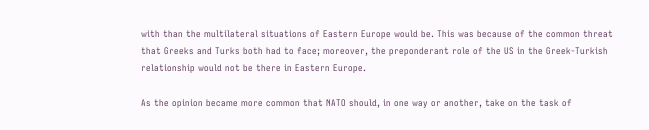with than the multilateral situations of Eastern Europe would be. This was because of the common threat that Greeks and Turks both had to face; moreover, the preponderant role of the US in the Greek-Turkish relationship would not be there in Eastern Europe.

As the opinion became more common that NATO should, in one way or another, take on the task of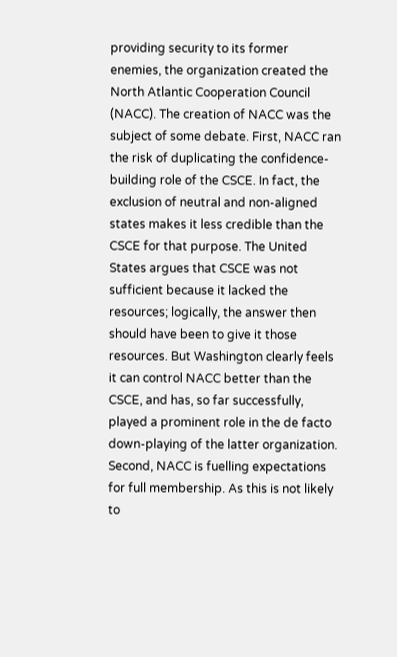providing security to its former enemies, the organization created the North Atlantic Cooperation Council (NACC). The creation of NACC was the subject of some debate. First, NACC ran the risk of duplicating the confidence-building role of the CSCE. In fact, the exclusion of neutral and non-aligned states makes it less credible than the CSCE for that purpose. The United States argues that CSCE was not sufficient because it lacked the resources; logically, the answer then should have been to give it those resources. But Washington clearly feels it can control NACC better than the CSCE, and has, so far successfully, played a prominent role in the de facto down-playing of the latter organization. Second, NACC is fuelling expectations for full membership. As this is not likely to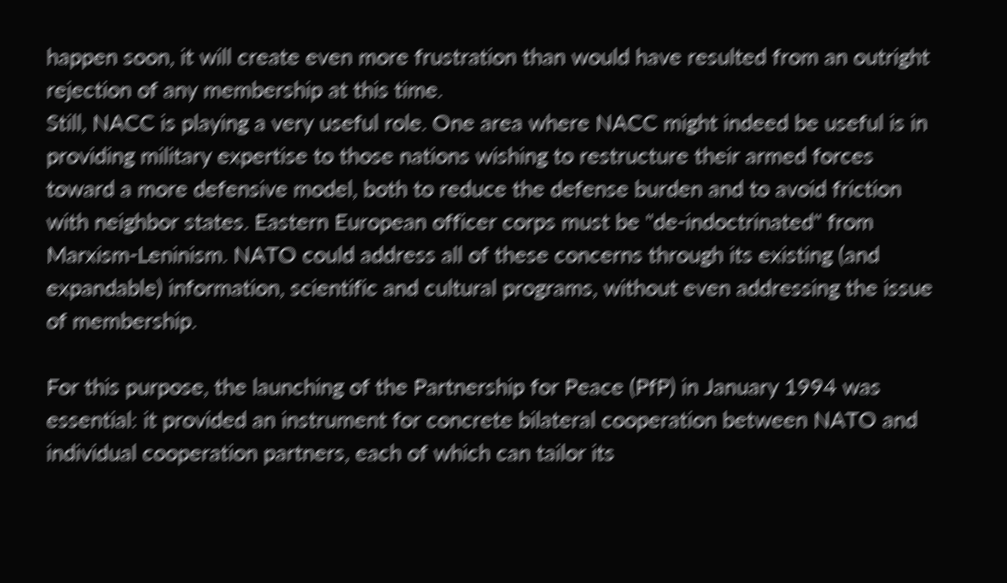happen soon, it will create even more frustration than would have resulted from an outright rejection of any membership at this time.
Still, NACC is playing a very useful role. One area where NACC might indeed be useful is in providing military expertise to those nations wishing to restructure their armed forces toward a more defensive model, both to reduce the defense burden and to avoid friction with neighbor states. Eastern European officer corps must be "de-indoctrinated" from Marxism-Leninism. NATO could address all of these concerns through its existing (and expandable) information, scientific and cultural programs, without even addressing the issue of membership.

For this purpose, the launching of the Partnership for Peace (PfP) in January 1994 was essential: it provided an instrument for concrete bilateral cooperation between NATO and individual cooperation partners, each of which can tailor its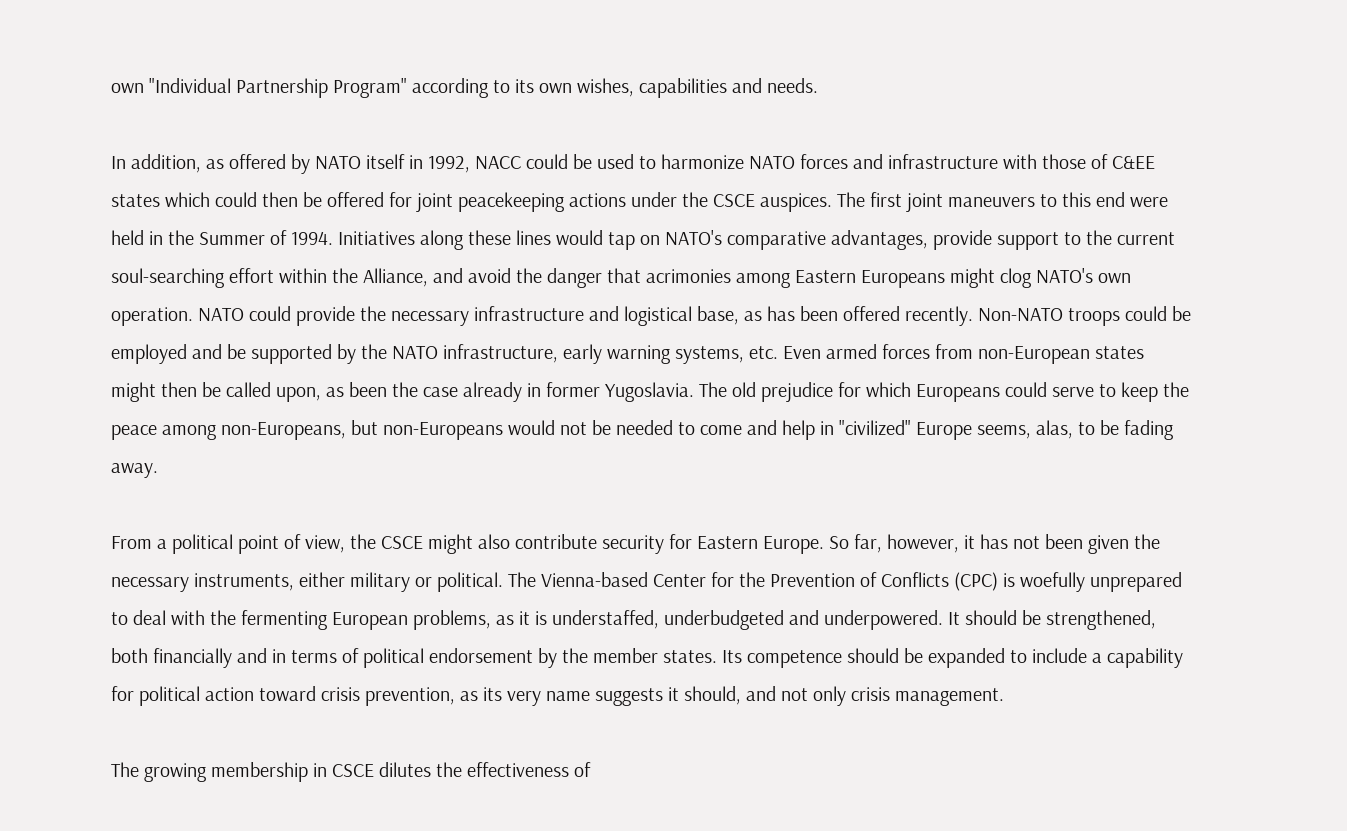own "Individual Partnership Program" according to its own wishes, capabilities and needs.

In addition, as offered by NATO itself in 1992, NACC could be used to harmonize NATO forces and infrastructure with those of C&EE states which could then be offered for joint peacekeeping actions under the CSCE auspices. The first joint maneuvers to this end were held in the Summer of 1994. Initiatives along these lines would tap on NATO's comparative advantages, provide support to the current soul-searching effort within the Alliance, and avoid the danger that acrimonies among Eastern Europeans might clog NATO's own operation. NATO could provide the necessary infrastructure and logistical base, as has been offered recently. Non-NATO troops could be employed and be supported by the NATO infrastructure, early warning systems, etc. Even armed forces from non-European states might then be called upon, as been the case already in former Yugoslavia. The old prejudice for which Europeans could serve to keep the peace among non-Europeans, but non-Europeans would not be needed to come and help in "civilized" Europe seems, alas, to be fading away.

From a political point of view, the CSCE might also contribute security for Eastern Europe. So far, however, it has not been given the necessary instruments, either military or political. The Vienna-based Center for the Prevention of Conflicts (CPC) is woefully unprepared to deal with the fermenting European problems, as it is understaffed, underbudgeted and underpowered. It should be strengthened, both financially and in terms of political endorsement by the member states. Its competence should be expanded to include a capability for political action toward crisis prevention, as its very name suggests it should, and not only crisis management.

The growing membership in CSCE dilutes the effectiveness of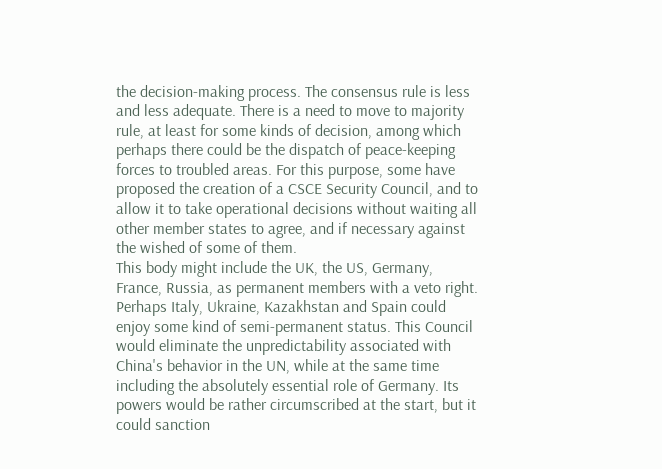the decision-making process. The consensus rule is less and less adequate. There is a need to move to majority rule, at least for some kinds of decision, among which perhaps there could be the dispatch of peace-keeping forces to troubled areas. For this purpose, some have proposed the creation of a CSCE Security Council, and to allow it to take operational decisions without waiting all other member states to agree, and if necessary against the wished of some of them.
This body might include the UK, the US, Germany, France, Russia, as permanent members with a veto right. Perhaps Italy, Ukraine, Kazakhstan and Spain could enjoy some kind of semi-permanent status. This Council would eliminate the unpredictability associated with China's behavior in the UN, while at the same time including the absolutely essential role of Germany. Its powers would be rather circumscribed at the start, but it could sanction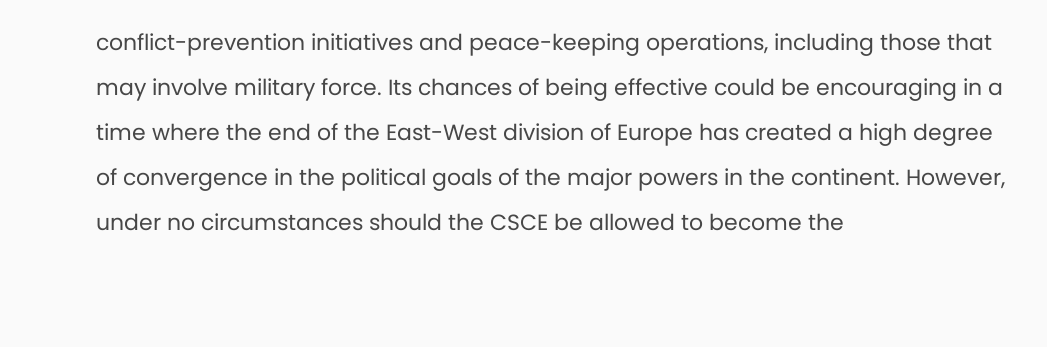conflict-prevention initiatives and peace-keeping operations, including those that may involve military force. Its chances of being effective could be encouraging in a time where the end of the East-West division of Europe has created a high degree of convergence in the political goals of the major powers in the continent. However, under no circumstances should the CSCE be allowed to become the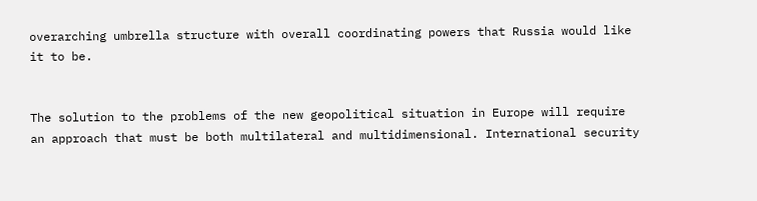overarching umbrella structure with overall coordinating powers that Russia would like it to be.


The solution to the problems of the new geopolitical situation in Europe will require an approach that must be both multilateral and multidimensional. International security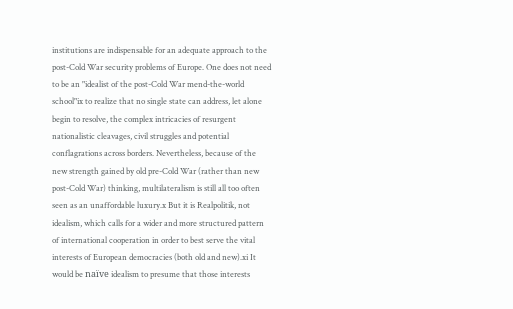institutions are indispensable for an adequate approach to the post-Cold War security problems of Europe. One does not need to be an "idealist of the post-Cold War mend-the-world school"ix to realize that no single state can address, let alone begin to resolve, the complex intricacies of resurgent nationalistic cleavages, civil struggles and potential conflagrations across borders. Nevertheless, because of the new strength gained by old pre-Cold War (rather than new post-Cold War) thinking, multilateralism is still all too often seen as an unaffordable luxury.x But it is Realpolitik, not idealism, which calls for a wider and more structured pattern of international cooperation in order to best serve the vital interests of European democracies (both old and new).xi It would be naïve idealism to presume that those interests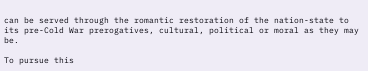can be served through the romantic restoration of the nation-state to its pre-Cold War prerogatives, cultural, political or moral as they may be.

To pursue this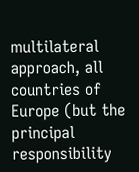multilateral approach, all countries of Europe (but the principal responsibility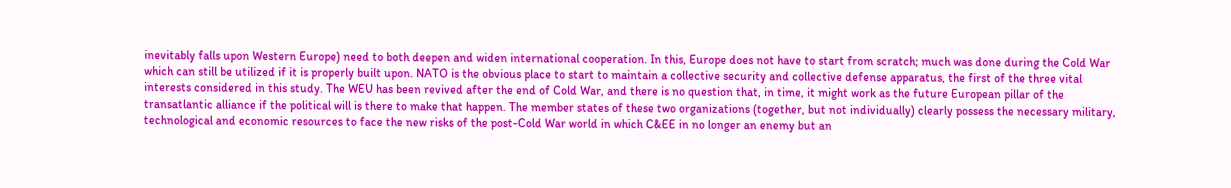inevitably falls upon Western Europe) need to both deepen and widen international cooperation. In this, Europe does not have to start from scratch; much was done during the Cold War which can still be utilized if it is properly built upon. NATO is the obvious place to start to maintain a collective security and collective defense apparatus, the first of the three vital interests considered in this study. The WEU has been revived after the end of Cold War, and there is no question that, in time, it might work as the future European pillar of the transatlantic alliance if the political will is there to make that happen. The member states of these two organizations (together, but not individually) clearly possess the necessary military, technological and economic resources to face the new risks of the post-Cold War world in which C&EE in no longer an enemy but an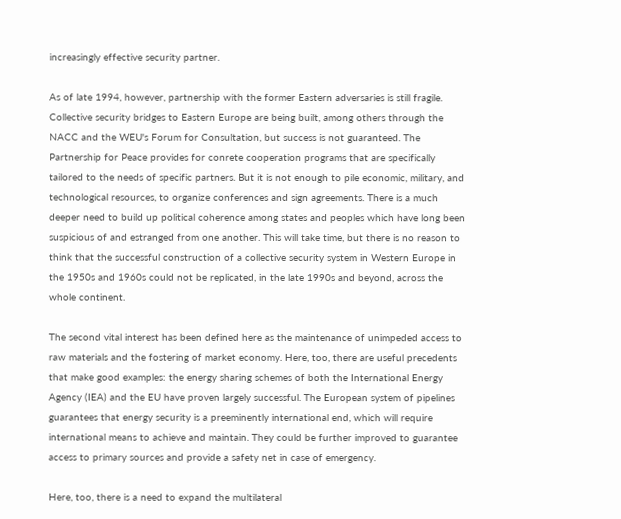increasingly effective security partner.

As of late 1994, however, partnership with the former Eastern adversaries is still fragile. Collective security bridges to Eastern Europe are being built, among others through the NACC and the WEU's Forum for Consultation, but success is not guaranteed. The Partnership for Peace provides for conrete cooperation programs that are specifically tailored to the needs of specific partners. But it is not enough to pile economic, military, and technological resources, to organize conferences and sign agreements. There is a much deeper need to build up political coherence among states and peoples which have long been suspicious of and estranged from one another. This will take time, but there is no reason to think that the successful construction of a collective security system in Western Europe in the 1950s and 1960s could not be replicated, in the late 1990s and beyond, across the whole continent.

The second vital interest has been defined here as the maintenance of unimpeded access to raw materials and the fostering of market economy. Here, too, there are useful precedents that make good examples: the energy sharing schemes of both the International Energy Agency (IEA) and the EU have proven largely successful. The European system of pipelines guarantees that energy security is a preeminently international end, which will require international means to achieve and maintain. They could be further improved to guarantee access to primary sources and provide a safety net in case of emergency.

Here, too, there is a need to expand the multilateral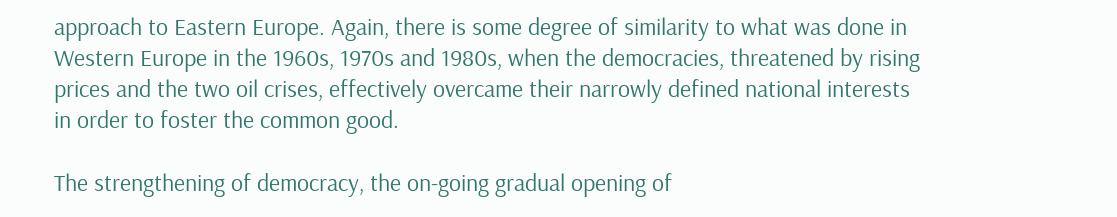approach to Eastern Europe. Again, there is some degree of similarity to what was done in Western Europe in the 1960s, 1970s and 1980s, when the democracies, threatened by rising prices and the two oil crises, effectively overcame their narrowly defined national interests in order to foster the common good.

The strengthening of democracy, the on-going gradual opening of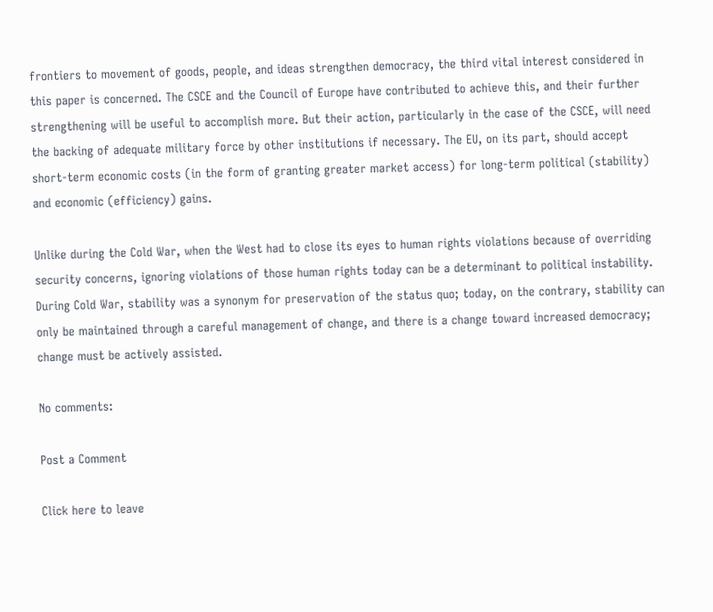frontiers to movement of goods, people, and ideas strengthen democracy, the third vital interest considered in this paper is concerned. The CSCE and the Council of Europe have contributed to achieve this, and their further strengthening will be useful to accomplish more. But their action, particularly in the case of the CSCE, will need the backing of adequate military force by other institutions if necessary. The EU, on its part, should accept short-term economic costs (in the form of granting greater market access) for long-term political (stability) and economic (efficiency) gains.

Unlike during the Cold War, when the West had to close its eyes to human rights violations because of overriding security concerns, ignoring violations of those human rights today can be a determinant to political instability. During Cold War, stability was a synonym for preservation of the status quo; today, on the contrary, stability can only be maintained through a careful management of change, and there is a change toward increased democracy; change must be actively assisted.

No comments:

Post a Comment

Click here to leave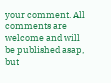your comment. All comments are welcome and will be published asap, but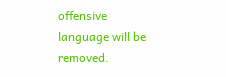offensive language will be removed.